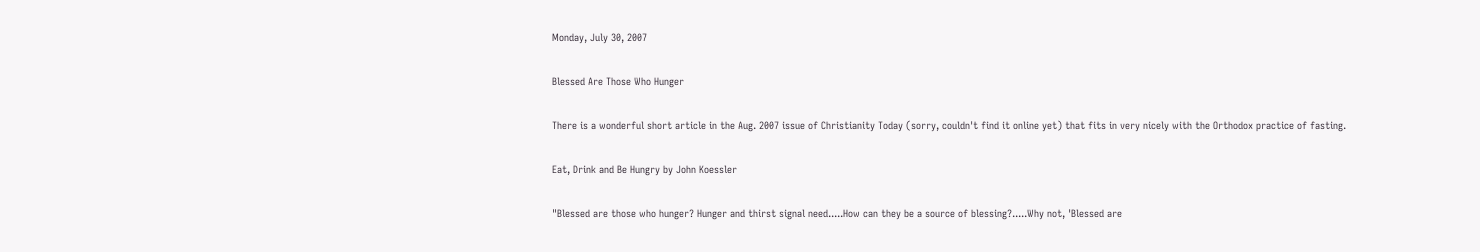Monday, July 30, 2007

Blessed Are Those Who Hunger

There is a wonderful short article in the Aug. 2007 issue of Christianity Today (sorry, couldn't find it online yet) that fits in very nicely with the Orthodox practice of fasting.

Eat, Drink and Be Hungry by John Koessler

"Blessed are those who hunger? Hunger and thirst signal need.....How can they be a source of blessing?.....Why not, 'Blessed are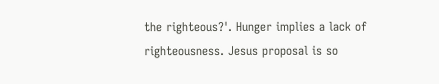the righteous?'. Hunger implies a lack of righteousness. Jesus proposal is so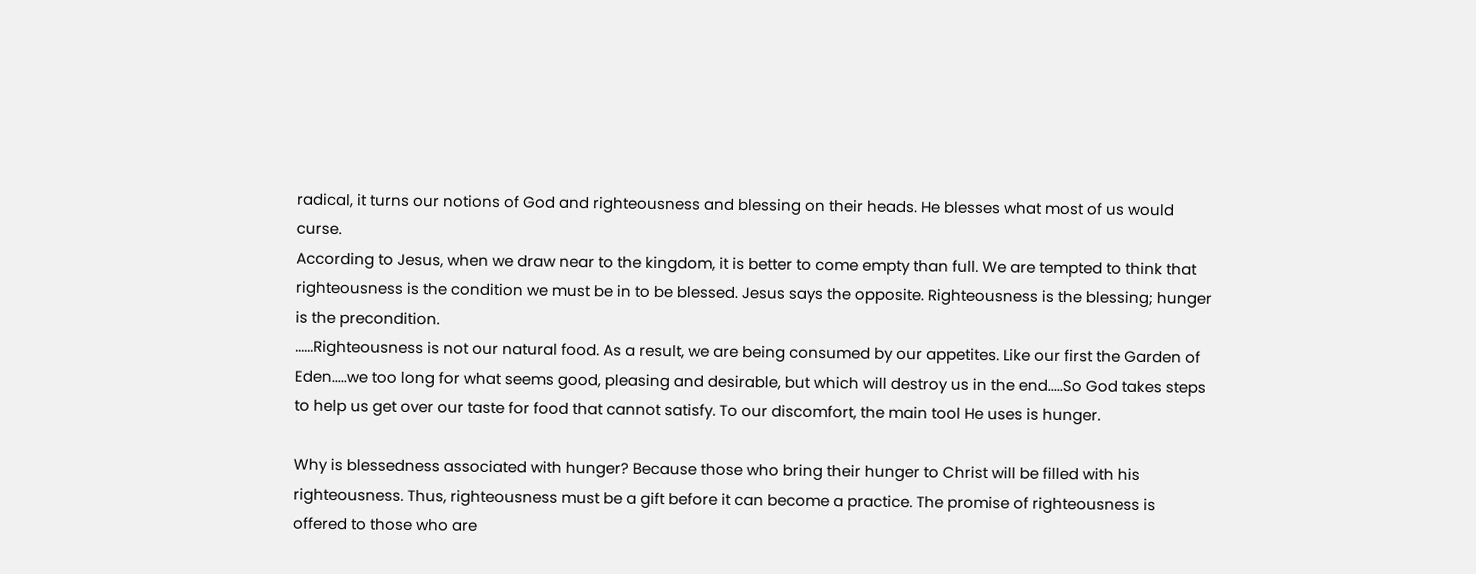radical, it turns our notions of God and righteousness and blessing on their heads. He blesses what most of us would curse.
According to Jesus, when we draw near to the kingdom, it is better to come empty than full. We are tempted to think that righteousness is the condition we must be in to be blessed. Jesus says the opposite. Righteousness is the blessing; hunger is the precondition.
......Righteousness is not our natural food. As a result, we are being consumed by our appetites. Like our first the Garden of Eden.....we too long for what seems good, pleasing and desirable, but which will destroy us in the end.....So God takes steps to help us get over our taste for food that cannot satisfy. To our discomfort, the main tool He uses is hunger.

Why is blessedness associated with hunger? Because those who bring their hunger to Christ will be filled with his righteousness. Thus, righteousness must be a gift before it can become a practice. The promise of righteousness is offered to those who are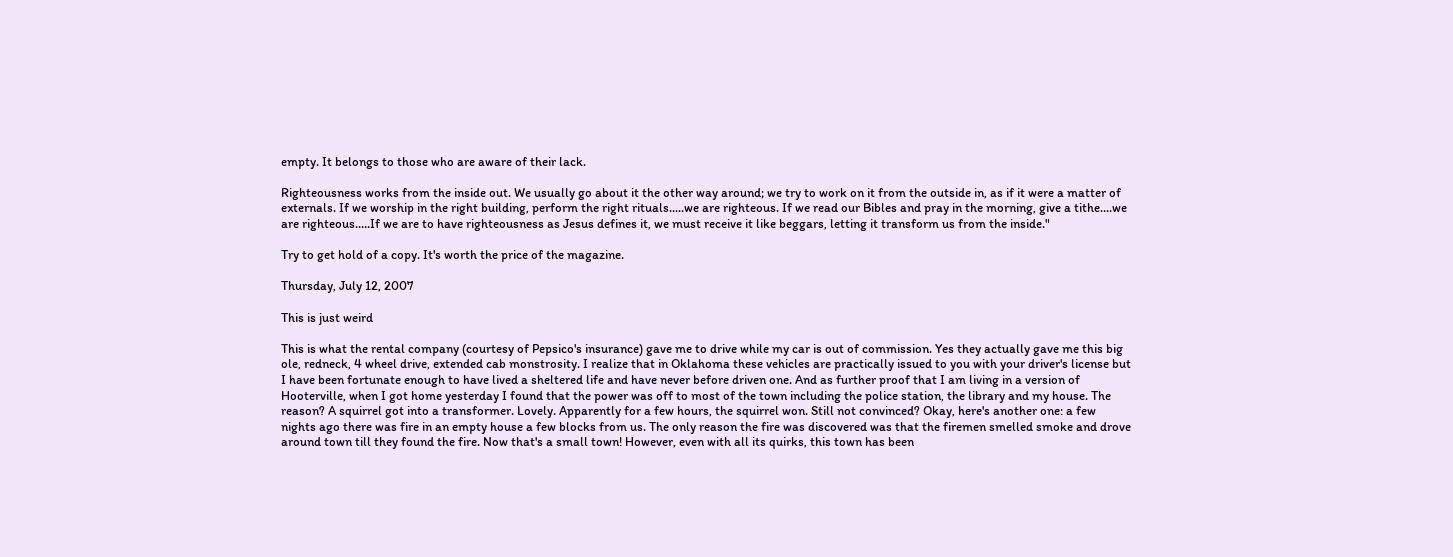empty. It belongs to those who are aware of their lack.

Righteousness works from the inside out. We usually go about it the other way around; we try to work on it from the outside in, as if it were a matter of externals. If we worship in the right building, perform the right rituals.....we are righteous. If we read our Bibles and pray in the morning, give a tithe....we are righteous.....If we are to have righteousness as Jesus defines it, we must receive it like beggars, letting it transform us from the inside."

Try to get hold of a copy. It's worth the price of the magazine.

Thursday, July 12, 2007

This is just weird

This is what the rental company (courtesy of Pepsico's insurance) gave me to drive while my car is out of commission. Yes they actually gave me this big ole, redneck, 4 wheel drive, extended cab monstrosity. I realize that in Oklahoma these vehicles are practically issued to you with your driver's license but I have been fortunate enough to have lived a sheltered life and have never before driven one. And as further proof that I am living in a version of Hooterville, when I got home yesterday I found that the power was off to most of the town including the police station, the library and my house. The reason? A squirrel got into a transformer. Lovely. Apparently for a few hours, the squirrel won. Still not convinced? Okay, here's another one: a few nights ago there was fire in an empty house a few blocks from us. The only reason the fire was discovered was that the firemen smelled smoke and drove around town till they found the fire. Now that's a small town! However, even with all its quirks, this town has been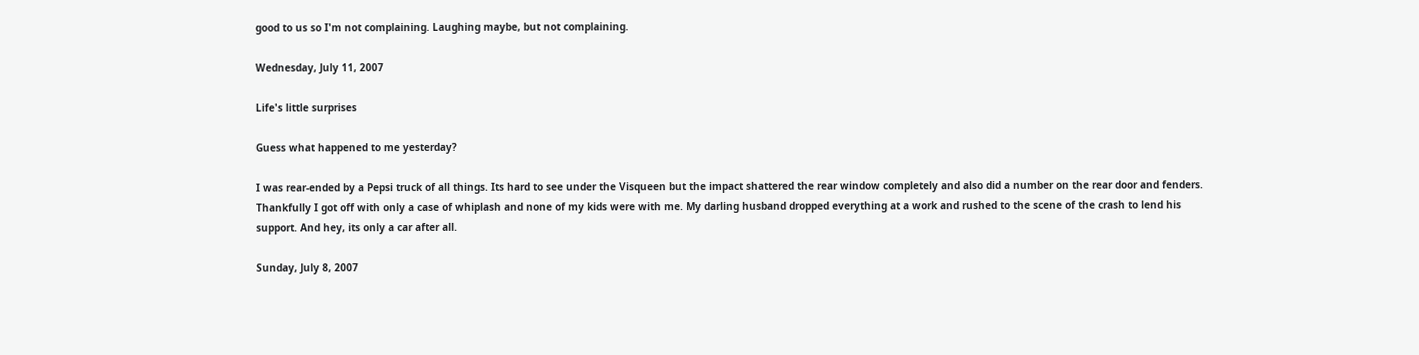good to us so I'm not complaining. Laughing maybe, but not complaining.

Wednesday, July 11, 2007

Life's little surprises

Guess what happened to me yesterday?

I was rear-ended by a Pepsi truck of all things. Its hard to see under the Visqueen but the impact shattered the rear window completely and also did a number on the rear door and fenders. Thankfully I got off with only a case of whiplash and none of my kids were with me. My darling husband dropped everything at a work and rushed to the scene of the crash to lend his support. And hey, its only a car after all.

Sunday, July 8, 2007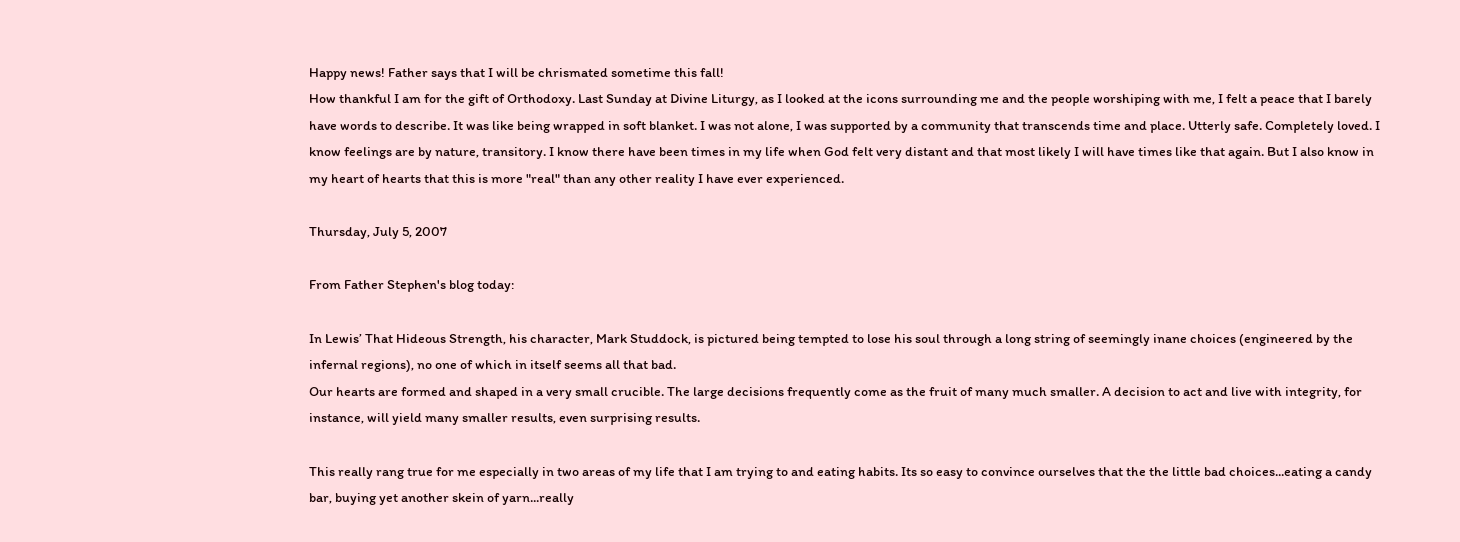Happy news! Father says that I will be chrismated sometime this fall!
How thankful I am for the gift of Orthodoxy. Last Sunday at Divine Liturgy, as I looked at the icons surrounding me and the people worshiping with me, I felt a peace that I barely have words to describe. It was like being wrapped in soft blanket. I was not alone, I was supported by a community that transcends time and place. Utterly safe. Completely loved. I know feelings are by nature, transitory. I know there have been times in my life when God felt very distant and that most likely I will have times like that again. But I also know in my heart of hearts that this is more "real" than any other reality I have ever experienced.

Thursday, July 5, 2007

From Father Stephen's blog today:

In Lewis’ That Hideous Strength, his character, Mark Studdock, is pictured being tempted to lose his soul through a long string of seemingly inane choices (engineered by the infernal regions), no one of which in itself seems all that bad.
Our hearts are formed and shaped in a very small crucible. The large decisions frequently come as the fruit of many much smaller. A decision to act and live with integrity, for instance, will yield many smaller results, even surprising results.

This really rang true for me especially in two areas of my life that I am trying to and eating habits. Its so easy to convince ourselves that the the little bad choices...eating a candy bar, buying yet another skein of yarn...really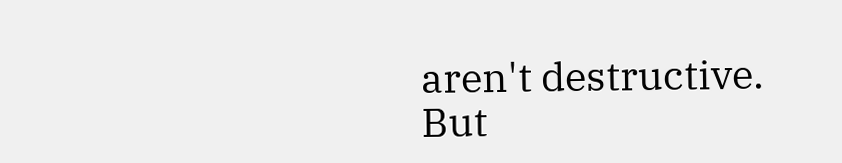aren't destructive. But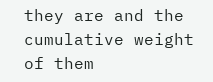they are and the cumulative weight of them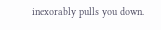inexorably pulls you down.